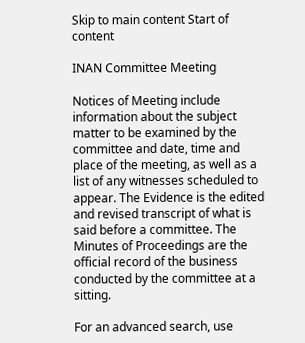Skip to main content Start of content

INAN Committee Meeting

Notices of Meeting include information about the subject matter to be examined by the committee and date, time and place of the meeting, as well as a list of any witnesses scheduled to appear. The Evidence is the edited and revised transcript of what is said before a committee. The Minutes of Proceedings are the official record of the business conducted by the committee at a sitting.

For an advanced search, use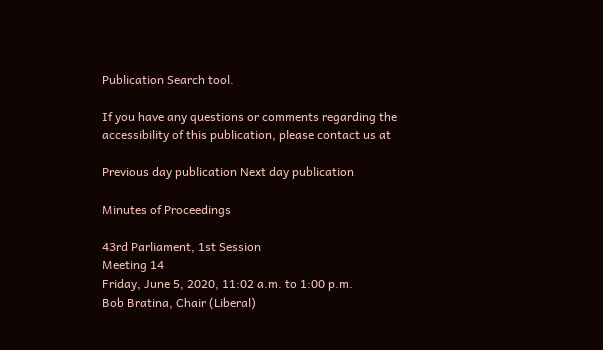Publication Search tool.

If you have any questions or comments regarding the accessibility of this publication, please contact us at

Previous day publication Next day publication

Minutes of Proceedings

43rd Parliament, 1st Session
Meeting 14
Friday, June 5, 2020, 11:02 a.m. to 1:00 p.m.
Bob Bratina, Chair (Liberal)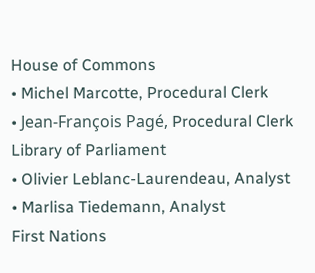House of Commons
• Michel Marcotte, Procedural Clerk
• Jean-François Pagé, Procedural Clerk
Library of Parliament
• Olivier Leblanc-Laurendeau, Analyst
• Marlisa Tiedemann, Analyst
First Nations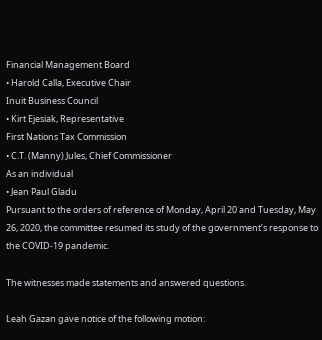Financial Management Board
• Harold Calla, Executive Chair
Inuit Business Council
• Kirt Ejesiak, Representative
First Nations Tax Commission
• C.T. (Manny) Jules, Chief Commissioner
As an individual
• Jean Paul Gladu
Pursuant to the orders of reference of Monday, April 20 and Tuesday, May 26, 2020, the committee resumed its study of the government’s response to the COVID-19 pandemic.

The witnesses made statements and answered questions.

Leah Gazan gave notice of the following motion: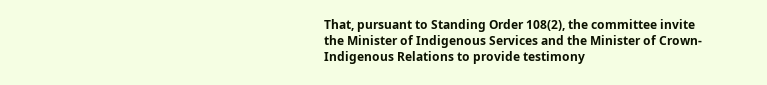That, pursuant to Standing Order 108(2), the committee invite the Minister of Indigenous Services and the Minister of Crown-Indigenous Relations to provide testimony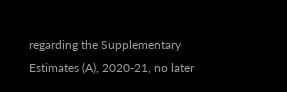regarding the Supplementary Estimates (A), 2020-21, no later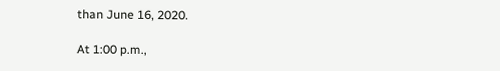than June 16, 2020.

At 1:00 p.m.,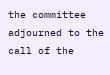the committee adjourned to the call of the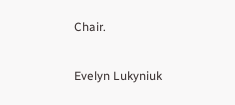Chair.

Evelyn Lukyniuk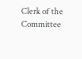Clerk of the Committee